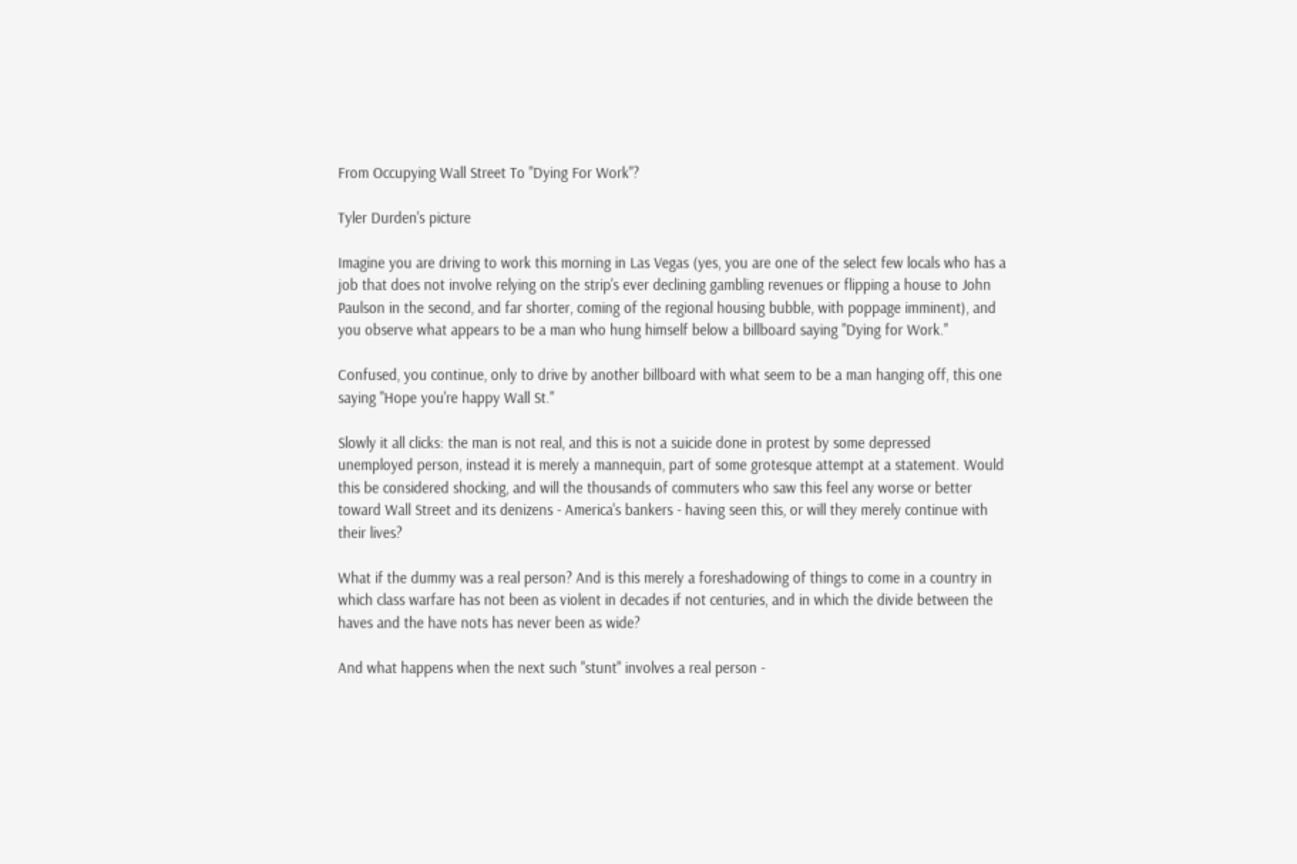From Occupying Wall Street To "Dying For Work"?

Tyler Durden's picture

Imagine you are driving to work this morning in Las Vegas (yes, you are one of the select few locals who has a job that does not involve relying on the strip's ever declining gambling revenues or flipping a house to John Paulson in the second, and far shorter, coming of the regional housing bubble, with poppage imminent), and you observe what appears to be a man who hung himself below a billboard saying "Dying for Work."

Confused, you continue, only to drive by another billboard with what seem to be a man hanging off, this one saying "Hope you're happy Wall St."

Slowly it all clicks: the man is not real, and this is not a suicide done in protest by some depressed unemployed person, instead it is merely a mannequin, part of some grotesque attempt at a statement. Would this be considered shocking, and will the thousands of commuters who saw this feel any worse or better toward Wall Street and its denizens - America's bankers - having seen this, or will they merely continue with their lives?

What if the dummy was a real person? And is this merely a foreshadowing of things to come in a country in which class warfare has not been as violent in decades if not centuries, and in which the divide between the haves and the have nots has never been as wide?

And what happens when the next such "stunt" involves a real person -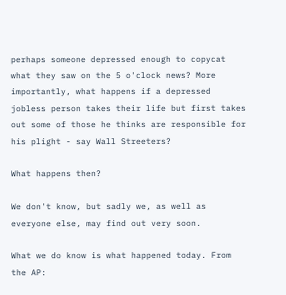perhaps someone depressed enough to copycat what they saw on the 5 o'clock news? More importantly, what happens if a depressed jobless person takes their life but first takes out some of those he thinks are responsible for his plight - say Wall Streeters?

What happens then?

We don't know, but sadly we, as well as everyone else, may find out very soon.

What we do know is what happened today. From the AP: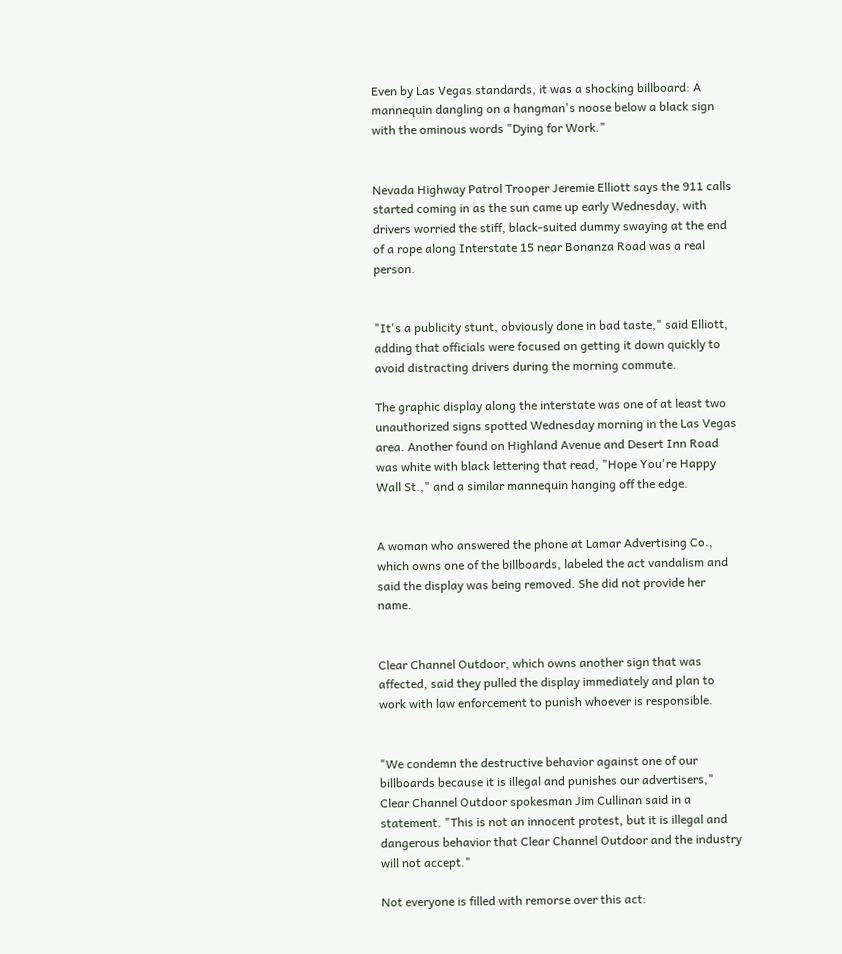Even by Las Vegas standards, it was a shocking billboard: A mannequin dangling on a hangman's noose below a black sign with the ominous words "Dying for Work."


Nevada Highway Patrol Trooper Jeremie Elliott says the 911 calls started coming in as the sun came up early Wednesday, with drivers worried the stiff, black-suited dummy swaying at the end of a rope along Interstate 15 near Bonanza Road was a real person.


"It's a publicity stunt, obviously done in bad taste," said Elliott, adding that officials were focused on getting it down quickly to avoid distracting drivers during the morning commute.

The graphic display along the interstate was one of at least two unauthorized signs spotted Wednesday morning in the Las Vegas area. Another found on Highland Avenue and Desert Inn Road was white with black lettering that read, "Hope You're Happy Wall St.," and a similar mannequin hanging off the edge.


A woman who answered the phone at Lamar Advertising Co., which owns one of the billboards, labeled the act vandalism and said the display was being removed. She did not provide her name.


Clear Channel Outdoor, which owns another sign that was affected, said they pulled the display immediately and plan to work with law enforcement to punish whoever is responsible.


"We condemn the destructive behavior against one of our billboards because it is illegal and punishes our advertisers," Clear Channel Outdoor spokesman Jim Cullinan said in a statement. "This is not an innocent protest, but it is illegal and dangerous behavior that Clear Channel Outdoor and the industry will not accept."

Not everyone is filled with remorse over this act: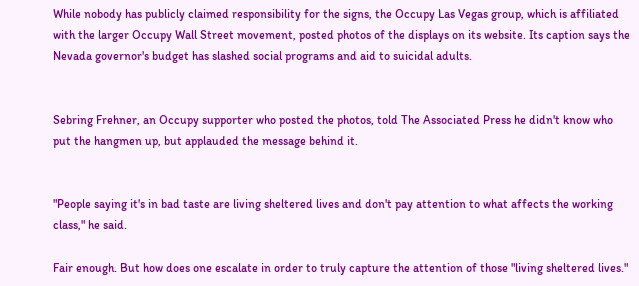While nobody has publicly claimed responsibility for the signs, the Occupy Las Vegas group, which is affiliated with the larger Occupy Wall Street movement, posted photos of the displays on its website. Its caption says the Nevada governor's budget has slashed social programs and aid to suicidal adults.


Sebring Frehner, an Occupy supporter who posted the photos, told The Associated Press he didn't know who put the hangmen up, but applauded the message behind it.


"People saying it's in bad taste are living sheltered lives and don't pay attention to what affects the working class," he said.

Fair enough. But how does one escalate in order to truly capture the attention of those "living sheltered lives."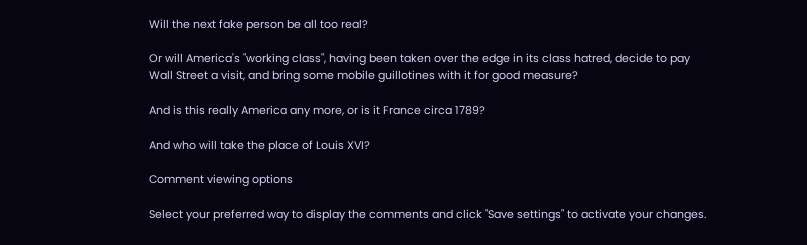Will the next fake person be all too real?

Or will America's "working class", having been taken over the edge in its class hatred, decide to pay Wall Street a visit, and bring some mobile guillotines with it for good measure?

And is this really America any more, or is it France circa 1789?

And who will take the place of Louis XVI?

Comment viewing options

Select your preferred way to display the comments and click "Save settings" to activate your changes.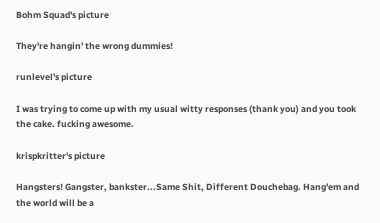Bohm Squad's picture

They're hangin' the wrong dummies!

runlevel's picture

I was trying to come up with my usual witty responses (thank you) and you took the cake. fucking awesome.

krispkritter's picture

Hangsters! Gangster, bankster...Same Shit, Different Douchebag. Hang'em and the world will be a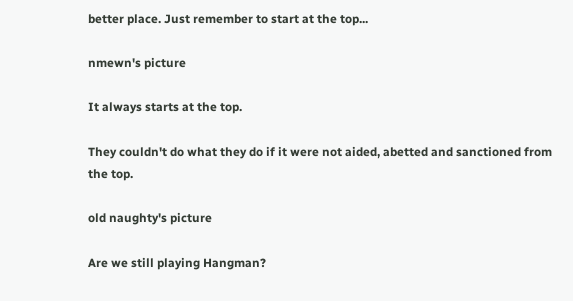better place. Just remember to start at the top...

nmewn's picture

It always starts at the top.

They couldn't do what they do if it were not aided, abetted and sanctioned from the top.

old naughty's picture

Are we still playing Hangman?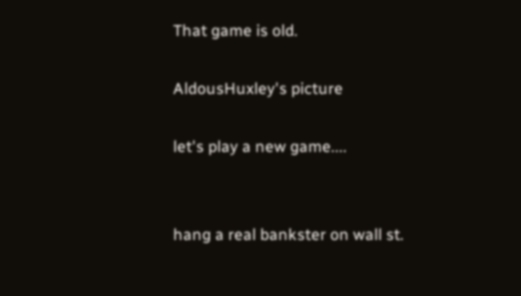That game is old.

AldousHuxley's picture

let's play a new game....


hang a real bankster on wall st.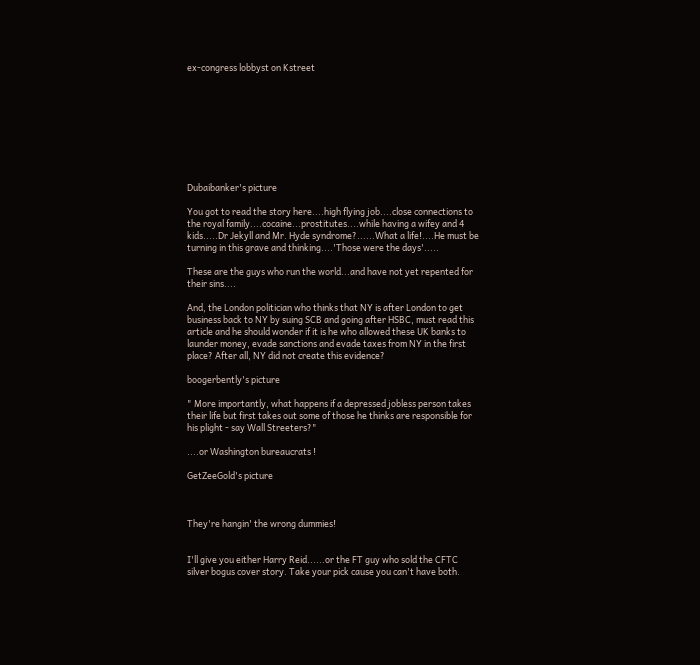ex-congress lobbyst on Kstreet









Dubaibanker's picture

You got to read the story here....high flying job....close connections to the royal family....cocaine...prostitutes....while having a wifey and 4 kids.....Dr Jekyll and Mr. Hyde syndrome?......What a life!....He must be turning in this grave and thinking....'Those were the days'.....

These are the guys who run the world...and have not yet repented for their sins....

And, the London politician who thinks that NY is after London to get business back to NY by suing SCB and going after HSBC, must read this article and he should wonder if it is he who allowed these UK banks to launder money, evade sanctions and evade taxes from NY in the first place? After all, NY did not create this evidence?

boogerbently's picture

" More importantly, what happens if a depressed jobless person takes their life but first takes out some of those he thinks are responsible for his plight - say Wall Streeters?"

....or Washington bureaucrats !

GetZeeGold's picture



They're hangin' the wrong dummies!


I'll give you either Harry Reid......or the FT guy who sold the CFTC silver bogus cover story. Take your pick cause you can't have both.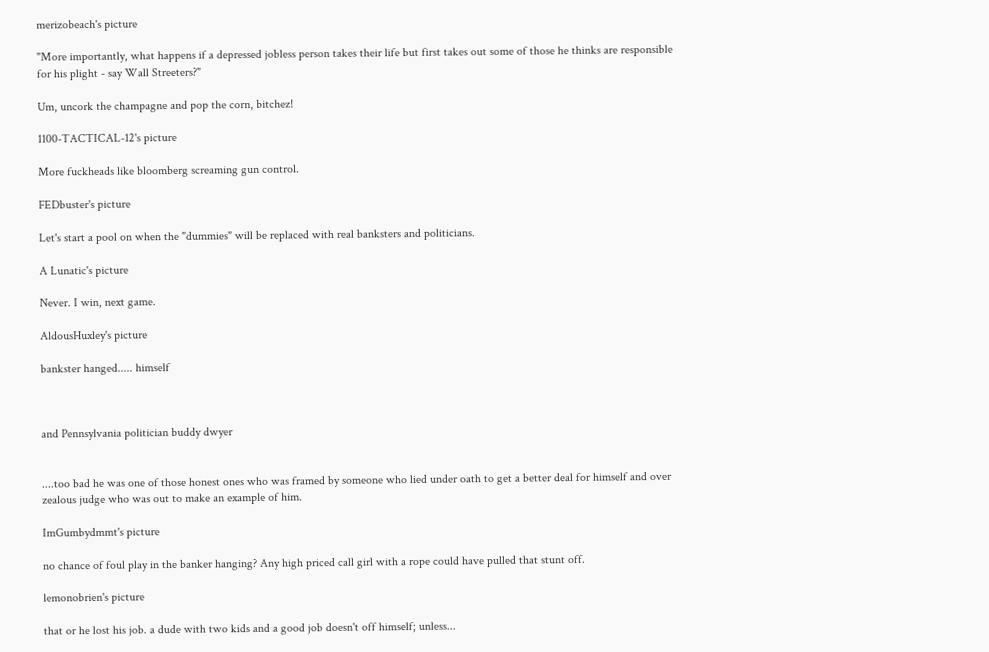merizobeach's picture

"More importantly, what happens if a depressed jobless person takes their life but first takes out some of those he thinks are responsible for his plight - say Wall Streeters?"

Um, uncork the champagne and pop the corn, bitchez!

1100-TACTICAL-12's picture

More fuckheads like bloomberg screaming gun control.

FEDbuster's picture

Let's start a pool on when the "dummies" will be replaced with real banksters and politicians.

A Lunatic's picture

Never. I win, next game.

AldousHuxley's picture

bankster hanged..... himself



and Pennsylvania politician buddy dwyer


....too bad he was one of those honest ones who was framed by someone who lied under oath to get a better deal for himself and over zealous judge who was out to make an example of him.

ImGumbydmmt's picture

no chance of foul play in the banker hanging? Any high priced call girl with a rope could have pulled that stunt off.

lemonobrien's picture

that or he lost his job. a dude with two kids and a good job doesn't off himself; unless...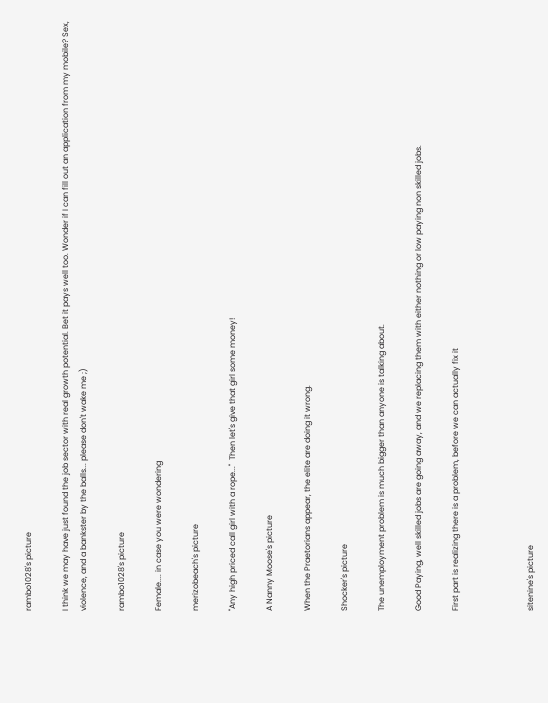rambo1028's picture

I think we may have just found the job sector with real growth potential. Bet it pays well too. Wonder if I can fill out an application from my mobile? Sex, violence, and a bankster by the balls... please don't wake me ;)

rambo1028's picture

Female.... in case you were wondering

merizobeach's picture

"Any high priced call girl with a rope..."  Then let's give that girl some money!

A Nanny Moose's picture

When the Praetorians appear, the elite are doing it wrong.

Shocker's picture

The unemployment problem is much bigger than anyone is talking about.

Good Paying, well skilled jobs are going away, and we replacing them with either nothing or low paying non skilled jobs.

First part is realizing there is a problem, before we can actually fix it



sitenine's picture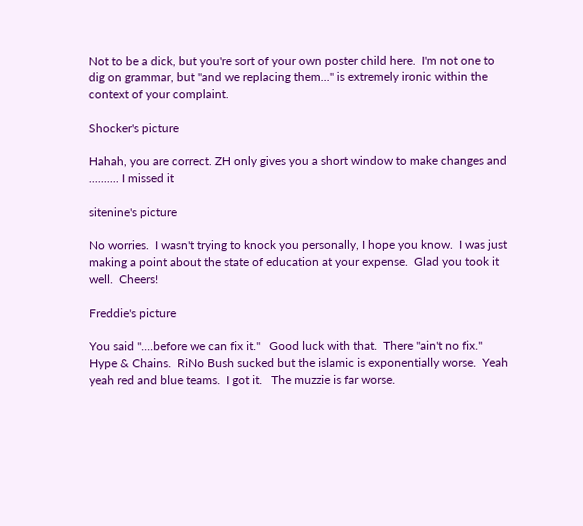Not to be a dick, but you're sort of your own poster child here.  I'm not one to dig on grammar, but "and we replacing them..." is extremely ironic within the context of your complaint.

Shocker's picture

Hahah, you are correct. ZH only gives you a short window to make changes and .......... I missed it

sitenine's picture

No worries.  I wasn't trying to knock you personally, I hope you know.  I was just making a point about the state of education at your expense.  Glad you took it well.  Cheers!

Freddie's picture

You said "....before we can fix it."   Good luck with that.  There "ain't no fix."   Hype & Chains.  RiNo Bush sucked but the islamic is exponentially worse.  Yeah yeah red and blue teams.  I got it.   The muzzie is far worse.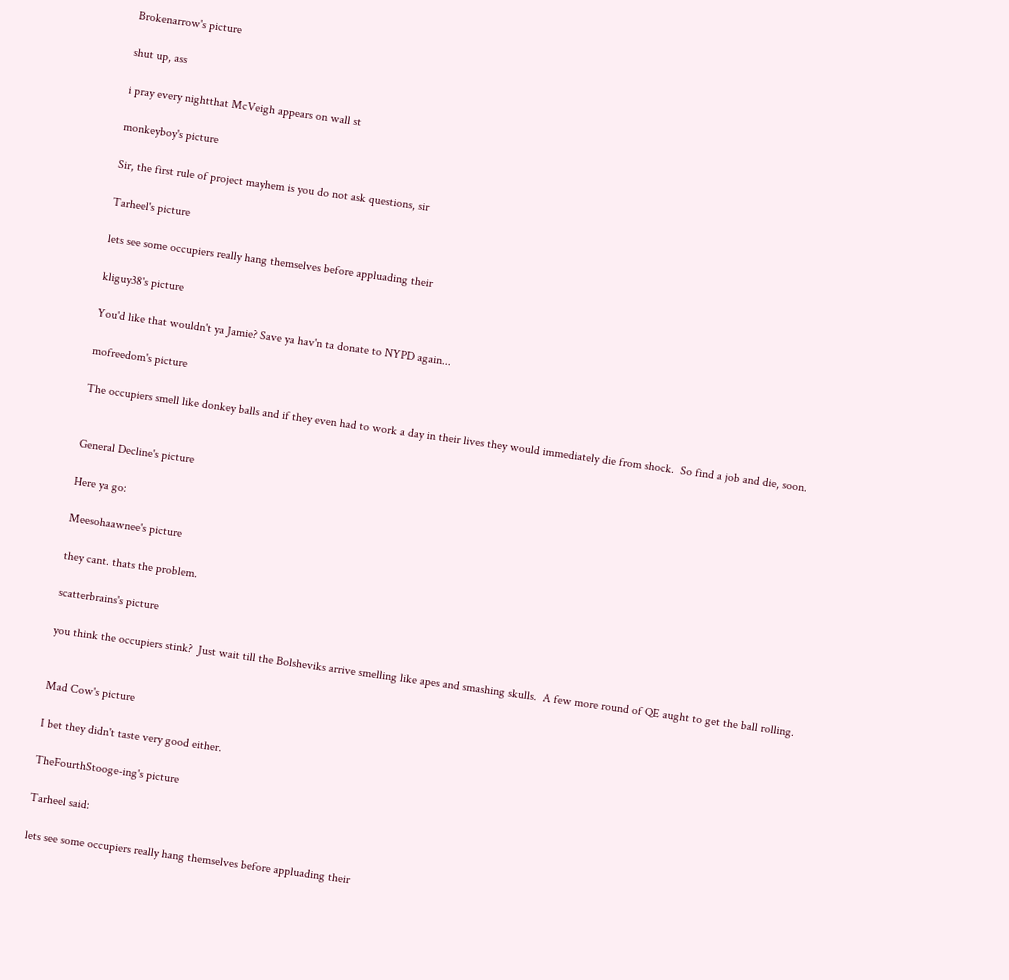Brokenarrow's picture

shut up, ass

i pray every nightthat McVeigh appears on wall st

monkeyboy's picture

Sir, the first rule of project mayhem is you do not ask questions, sir

Tarheel's picture

lets see some occupiers really hang themselves before appluading their

kliguy38's picture

You'd like that wouldn't ya Jamie? Save ya hav'n ta donate to NYPD again...

mofreedom's picture

The occupiers smell like donkey balls and if they even had to work a day in their lives they would immediately die from shock.  So find a job and die, soon.


General Decline's picture

Here ya go:

Meesohaawnee's picture

they cant. thats the problem.

scatterbrains's picture

you think the occupiers stink?  Just wait till the Bolsheviks arrive smelling like apes and smashing skulls.  A few more round of QE aught to get the ball rolling.


Mad Cow's picture

I bet they didn't taste very good either.

TheFourthStooge-ing's picture

Tarheel said:

lets see some occupiers really hang themselves before appluading their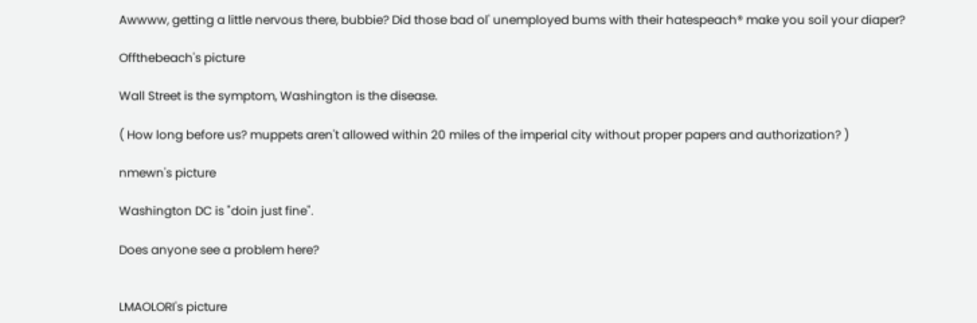Awwww, getting a little nervous there, bubbie? Did those bad ol' unemployed bums with their hatespeach® make you soil your diaper?

Offthebeach's picture

Wall Street is the symptom, Washington is the disease.

( How long before us? muppets aren't allowed within 20 miles of the imperial city without proper papers and authorization? )

nmewn's picture

Washington DC is "doin just fine".

Does anyone see a problem here?


LMAOLORI's picture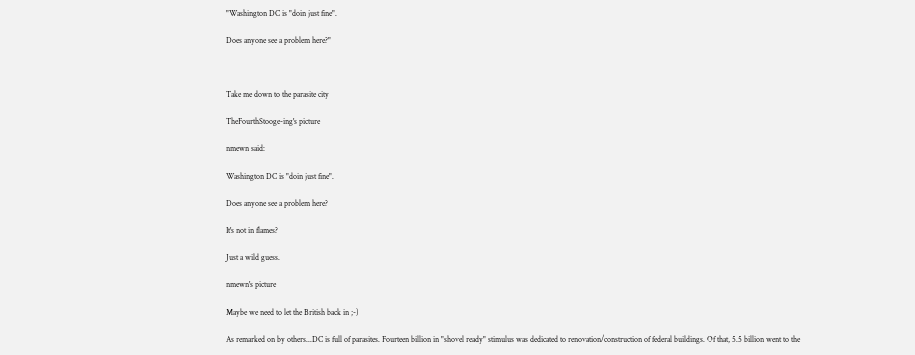"Washington DC is "doin just fine".

Does anyone see a problem here?"



Take me down to the parasite city

TheFourthStooge-ing's picture

nmewn said:

Washington DC is "doin just fine".

Does anyone see a problem here?

It's not in flames?

Just a wild guess.

nmewn's picture

Maybe we need to let the British back in ;-)

As remarked on by others...DC is full of parasites. Fourteen billion in "shovel ready" stimulus was dedicated to renovation/construction of federal buildings. Of that, 5.5 billion went to the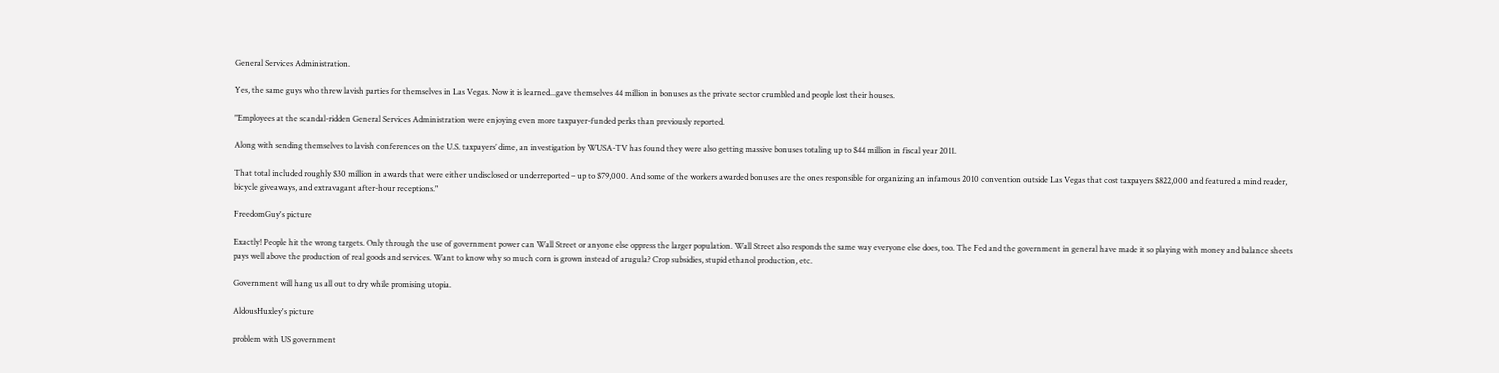General Services Administration.

Yes, the same guys who threw lavish parties for themselves in Las Vegas. Now it is learned...gave themselves 44 million in bonuses as the private sector crumbled and people lost their houses.

"Employees at the scandal-ridden General Services Administration were enjoying even more taxpayer-funded perks than previously reported.

Along with sending themselves to lavish conferences on the U.S. taxpayers’ dime, an investigation by WUSA-TV has found they were also getting massive bonuses totaling up to $44 million in fiscal year 2011.

That total included roughly $30 million in awards that were either undisclosed or underreported – up to $79,000. And some of the workers awarded bonuses are the ones responsible for organizing an infamous 2010 convention outside Las Vegas that cost taxpayers $822,000 and featured a mind reader, bicycle giveaways, and extravagant after-hour receptions."

FreedomGuy's picture

Exactly! People hit the wrong targets. Only through the use of government power can Wall Street or anyone else oppress the larger population. Wall Street also responds the same way everyone else does, too. The Fed and the government in general have made it so playing with money and balance sheets pays well above the production of real goods and services. Want to know why so much corn is grown instead of arugula? Crop subsidies, stupid ethanol production, etc.

Government will hang us all out to dry while promising utopia.

AldousHuxley's picture

problem with US government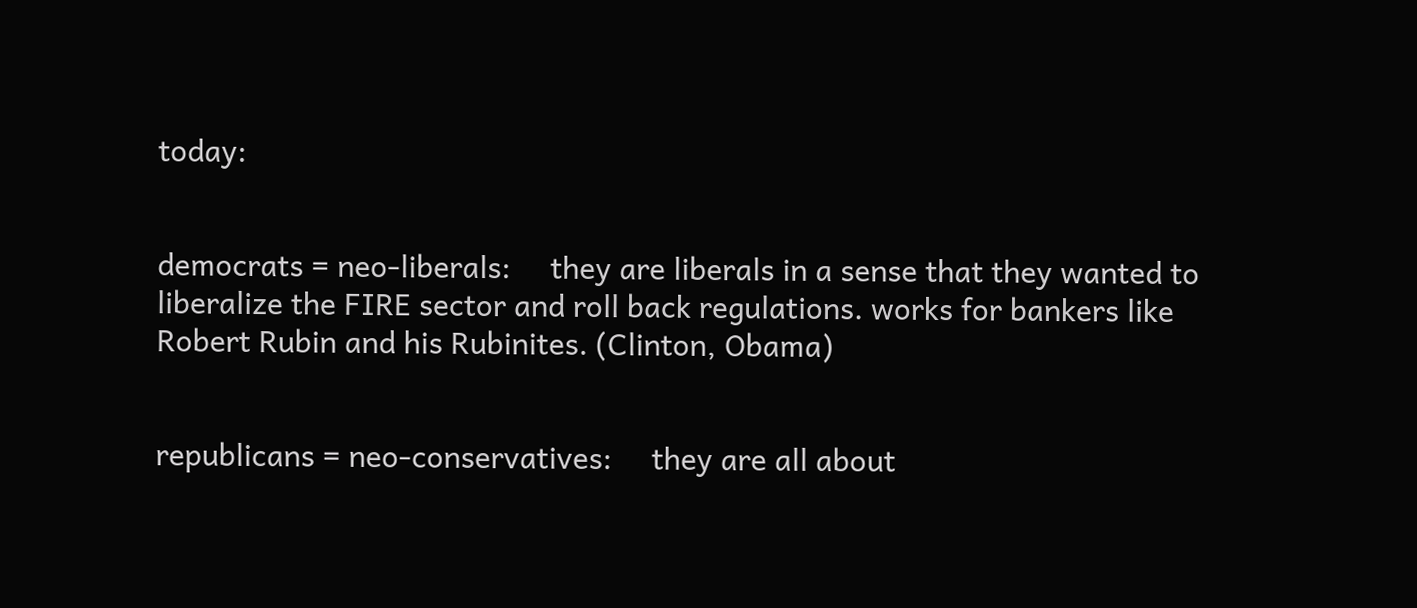today:


democrats = neo-liberals:     they are liberals in a sense that they wanted to liberalize the FIRE sector and roll back regulations. works for bankers like Robert Rubin and his Rubinites. (Clinton, Obama)


republicans = neo-conservatives:     they are all about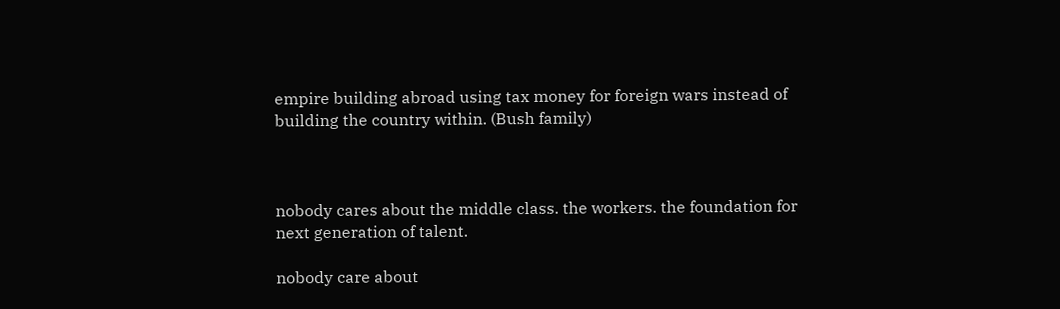empire building abroad using tax money for foreign wars instead of building the country within. (Bush family)



nobody cares about the middle class. the workers. the foundation for next generation of talent.

nobody care about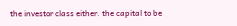the investor class either. the capital to be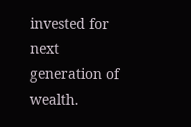invested for next generation of wealth.